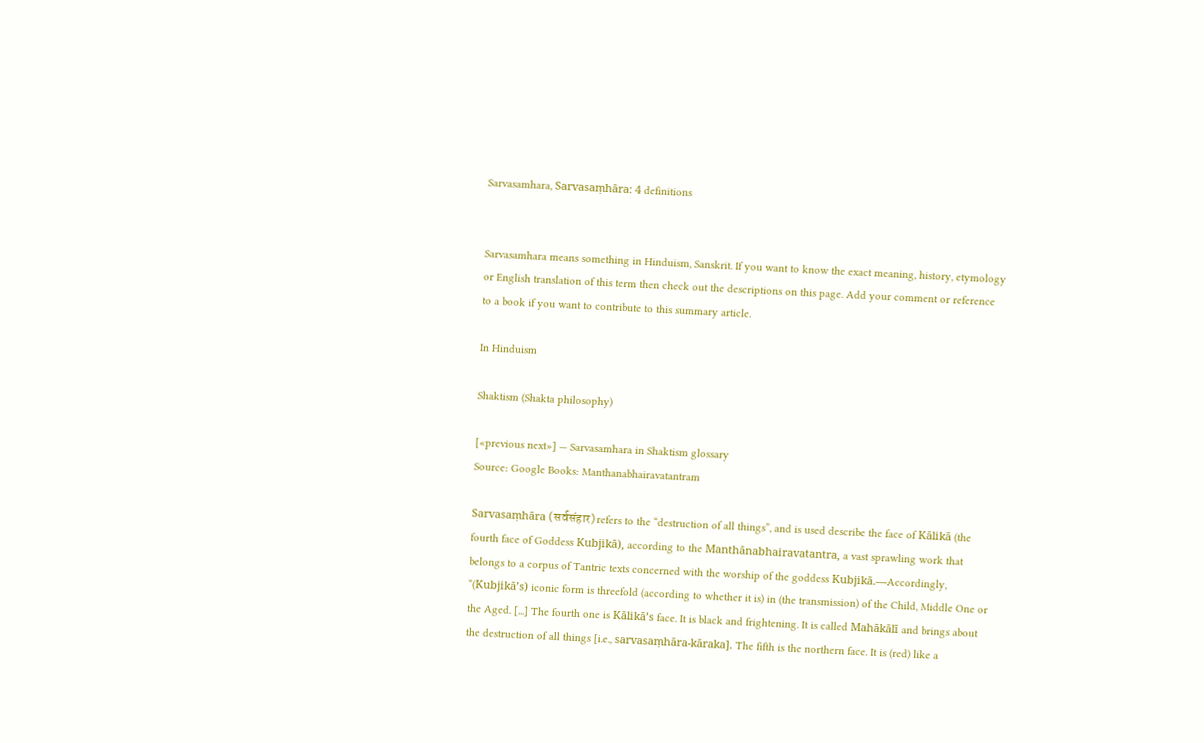Sarvasamhara, Sarvasaṃhāra: 4 definitions


Sarvasamhara means something in Hinduism, Sanskrit. If you want to know the exact meaning, history, etymology or English translation of this term then check out the descriptions on this page. Add your comment or reference to a book if you want to contribute to this summary article.

In Hinduism

Shaktism (Shakta philosophy)

[«previous next»] — Sarvasamhara in Shaktism glossary
Source: Google Books: Manthanabhairavatantram

Sarvasaṃhāra (सर्वसंहार) refers to the “destruction of all things”, and is used describe the face of Kālikā (the fourth face of Goddess Kubjikā), according to the Manthānabhairavatantra, a vast sprawling work that belongs to a corpus of Tantric texts concerned with the worship of the goddess Kubjikā.—Accordingly, “(Kubjikā’s) iconic form is threefold (according to whether it is) in (the transmission) of the Child, Middle One or the Aged. [...] The fourth one is Kālikā’s face. It is black and frightening. It is called Mahākālī and brings about the destruction of all things [i.e., sarvasaṃhāra-kāraka]. The fifth is the northern face. It is (red) like a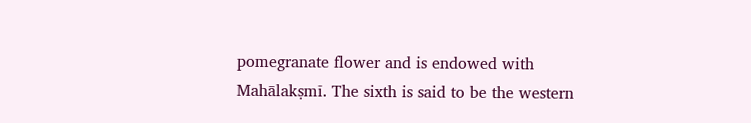pomegranate flower and is endowed with Mahālakṣmī. The sixth is said to be the western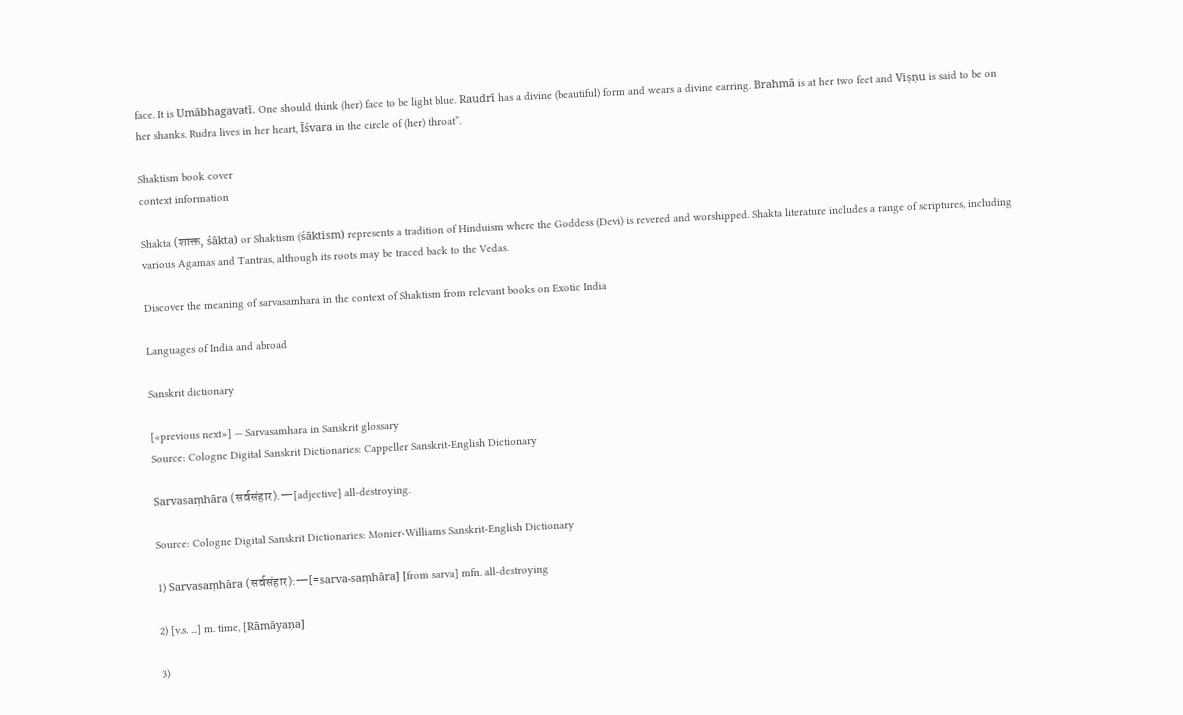face. It is Umābhagavatī. One should think (her) face to be light blue. Raudrī has a divine (beautiful) form and wears a divine earring. Brahmā is at her two feet and Viṣṇu is said to be on her shanks. Rudra lives in her heart, Īśvara in the circle of (her) throat”.

Shaktism book cover
context information

Shakta (शाक्त, śākta) or Shaktism (śāktism) represents a tradition of Hinduism where the Goddess (Devi) is revered and worshipped. Shakta literature includes a range of scriptures, including various Agamas and Tantras, although its roots may be traced back to the Vedas.

Discover the meaning of sarvasamhara in the context of Shaktism from relevant books on Exotic India

Languages of India and abroad

Sanskrit dictionary

[«previous next»] — Sarvasamhara in Sanskrit glossary
Source: Cologne Digital Sanskrit Dictionaries: Cappeller Sanskrit-English Dictionary

Sarvasaṃhāra (सर्वसंहार).—[adjective] all-destroying.

Source: Cologne Digital Sanskrit Dictionaries: Monier-Williams Sanskrit-English Dictionary

1) Sarvasaṃhāra (सर्वसंहार):—[=sarva-saṃhāra] [from sarva] mfn. all-destroying

2) [v.s. ...] m. time, [Rāmāyaṇa]

3)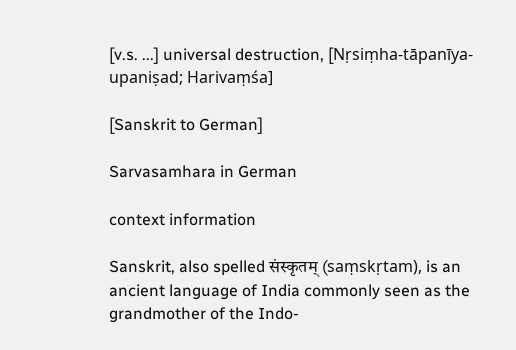[v.s. ...] universal destruction, [Nṛsiṃha-tāpanīya-upaniṣad; Harivaṃśa]

[Sanskrit to German]

Sarvasamhara in German

context information

Sanskrit, also spelled संस्कृतम् (saṃskṛtam), is an ancient language of India commonly seen as the grandmother of the Indo-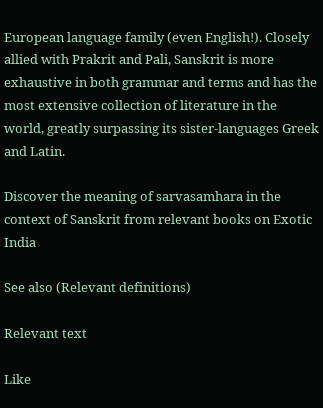European language family (even English!). Closely allied with Prakrit and Pali, Sanskrit is more exhaustive in both grammar and terms and has the most extensive collection of literature in the world, greatly surpassing its sister-languages Greek and Latin.

Discover the meaning of sarvasamhara in the context of Sanskrit from relevant books on Exotic India

See also (Relevant definitions)

Relevant text

Like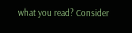what you read? Consider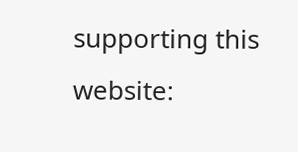supporting this website: